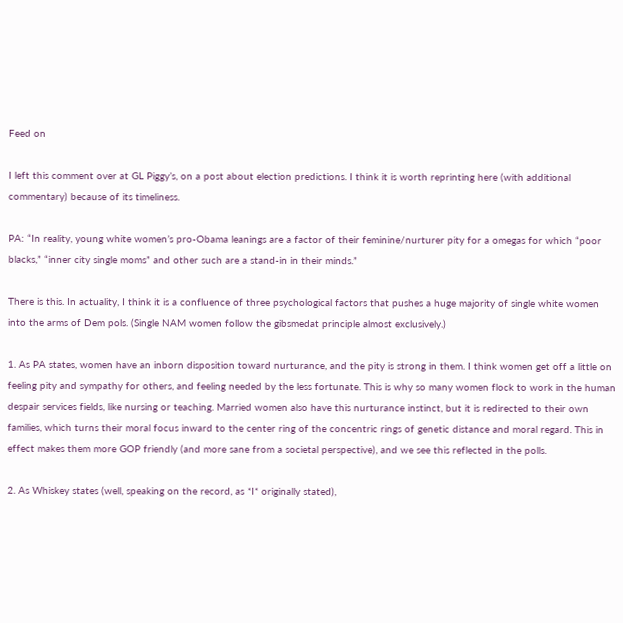Feed on

I left this comment over at GL Piggy’s, on a post about election predictions. I think it is worth reprinting here (with additional commentary) because of its timeliness.

PA: “In reality, young white women’s pro-Obama leanings are a factor of their feminine/nurturer pity for a omegas for which “poor blacks,” “inner city single moms” and other such are a stand-in in their minds.”

There is this. In actuality, I think it is a confluence of three psychological factors that pushes a huge majority of single white women into the arms of Dem pols. (Single NAM women follow the gibsmedat principle almost exclusively.)

1. As PA states, women have an inborn disposition toward nurturance, and the pity is strong in them. I think women get off a little on feeling pity and sympathy for others, and feeling needed by the less fortunate. This is why so many women flock to work in the human despair services fields, like nursing or teaching. Married women also have this nurturance instinct, but it is redirected to their own families, which turns their moral focus inward to the center ring of the concentric rings of genetic distance and moral regard. This in effect makes them more GOP friendly (and more sane from a societal perspective), and we see this reflected in the polls.

2. As Whiskey states (well, speaking on the record, as *I* originally stated),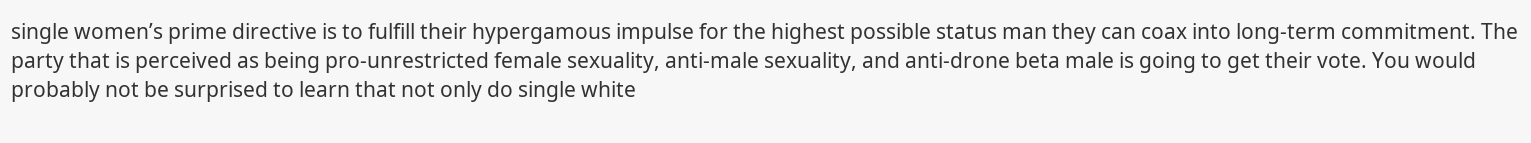single women’s prime directive is to fulfill their hypergamous impulse for the highest possible status man they can coax into long-term commitment. The party that is perceived as being pro-unrestricted female sexuality, anti-male sexuality, and anti-drone beta male is going to get their vote. You would probably not be surprised to learn that not only do single white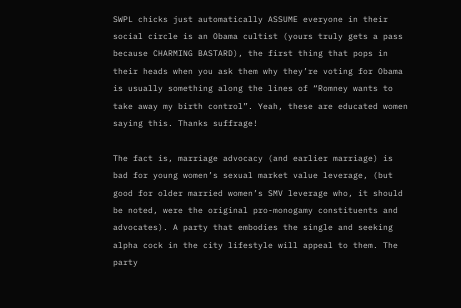SWPL chicks just automatically ASSUME everyone in their social circle is an Obama cultist (yours truly gets a pass because CHARMING BASTARD), the first thing that pops in their heads when you ask them why they’re voting for Obama is usually something along the lines of “Romney wants to take away my birth control”. Yeah, these are educated women saying this. Thanks suffrage!

The fact is, marriage advocacy (and earlier marriage) is bad for young women’s sexual market value leverage, (but good for older married women’s SMV leverage who, it should be noted, were the original pro-monogamy constituents and advocates). A party that embodies the single and seeking alpha cock in the city lifestyle will appeal to them. The party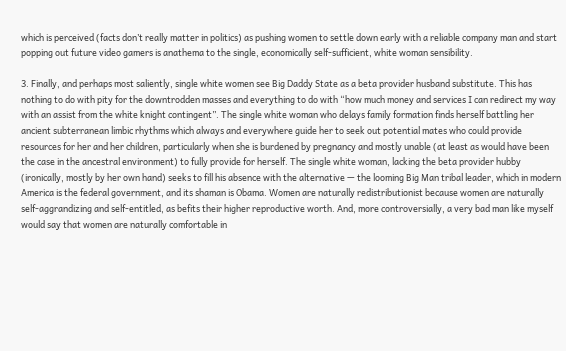which is perceived (facts don’t really matter in politics) as pushing women to settle down early with a reliable company man and start popping out future video gamers is anathema to the single, economically self-sufficient, white woman sensibility.

3. Finally, and perhaps most saliently, single white women see Big Daddy State as a beta provider husband substitute. This has nothing to do with pity for the downtrodden masses and everything to do with “how much money and services I can redirect my way with an assist from the white knight contingent”. The single white woman who delays family formation finds herself battling her ancient subterranean limbic rhythms which always and everywhere guide her to seek out potential mates who could provide resources for her and her children, particularly when she is burdened by pregnancy and mostly unable (at least as would have been the case in the ancestral environment) to fully provide for herself. The single white woman, lacking the beta provider hubby (ironically, mostly by her own hand) seeks to fill his absence with the alternative — the looming Big Man tribal leader, which in modern America is the federal government, and its shaman is Obama. Women are naturally redistributionist because women are naturally self-aggrandizing and self-entitled, as befits their higher reproductive worth. And, more controversially, a very bad man like myself would say that women are naturally comfortable in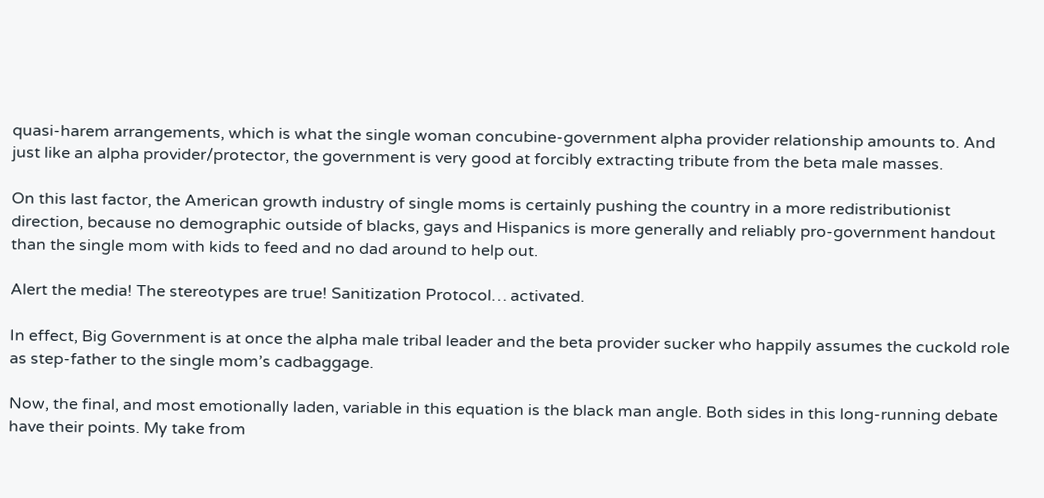quasi-harem arrangements, which is what the single woman concubine-government alpha provider relationship amounts to. And just like an alpha provider/protector, the government is very good at forcibly extracting tribute from the beta male masses.

On this last factor, the American growth industry of single moms is certainly pushing the country in a more redistributionist direction, because no demographic outside of blacks, gays and Hispanics is more generally and reliably pro-government handout than the single mom with kids to feed and no dad around to help out.

Alert the media! The stereotypes are true! Sanitization Protocol… activated.

In effect, Big Government is at once the alpha male tribal leader and the beta provider sucker who happily assumes the cuckold role as step-father to the single mom’s cadbaggage.

Now, the final, and most emotionally laden, variable in this equation is the black man angle. Both sides in this long-running debate have their points. My take from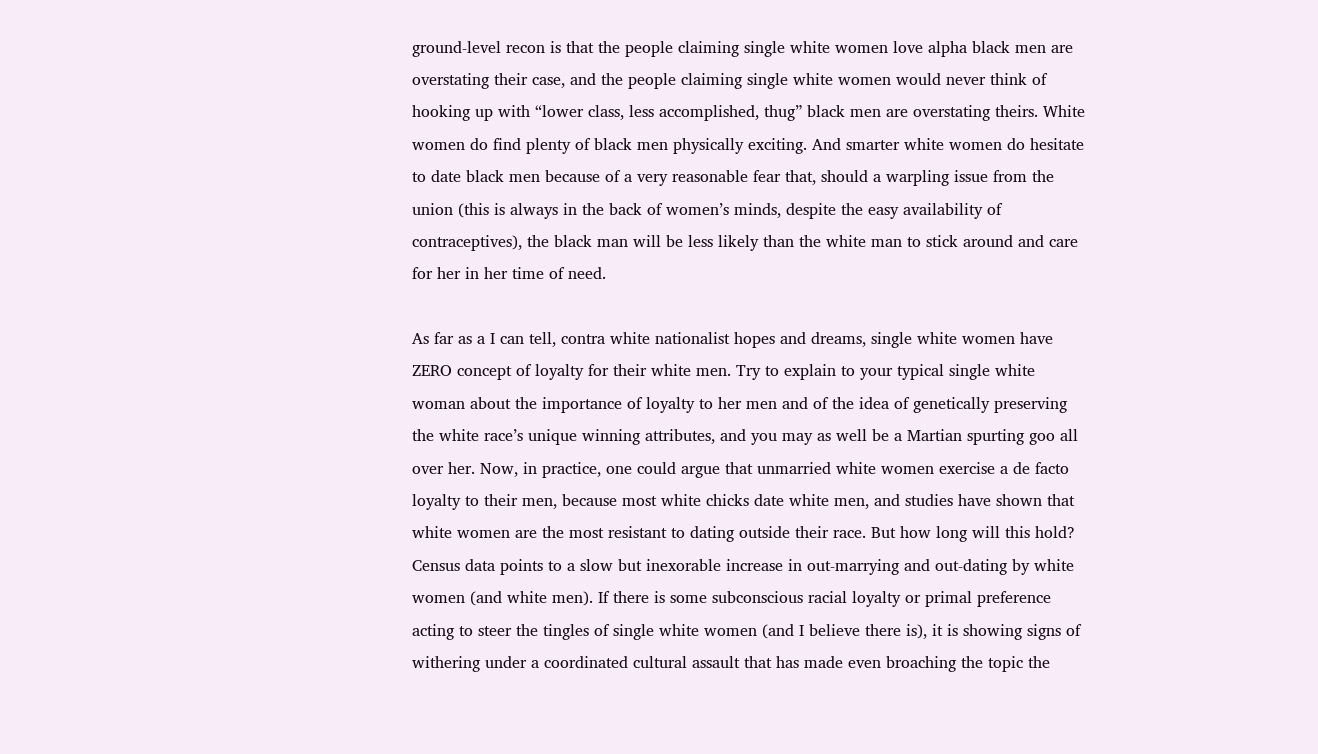ground-level recon is that the people claiming single white women love alpha black men are overstating their case, and the people claiming single white women would never think of hooking up with “lower class, less accomplished, thug” black men are overstating theirs. White women do find plenty of black men physically exciting. And smarter white women do hesitate to date black men because of a very reasonable fear that, should a warpling issue from the union (this is always in the back of women’s minds, despite the easy availability of contraceptives), the black man will be less likely than the white man to stick around and care for her in her time of need.

As far as a I can tell, contra white nationalist hopes and dreams, single white women have ZERO concept of loyalty for their white men. Try to explain to your typical single white woman about the importance of loyalty to her men and of the idea of genetically preserving the white race’s unique winning attributes, and you may as well be a Martian spurting goo all over her. Now, in practice, one could argue that unmarried white women exercise a de facto loyalty to their men, because most white chicks date white men, and studies have shown that white women are the most resistant to dating outside their race. But how long will this hold? Census data points to a slow but inexorable increase in out-marrying and out-dating by white women (and white men). If there is some subconscious racial loyalty or primal preference acting to steer the tingles of single white women (and I believe there is), it is showing signs of withering under a coordinated cultural assault that has made even broaching the topic the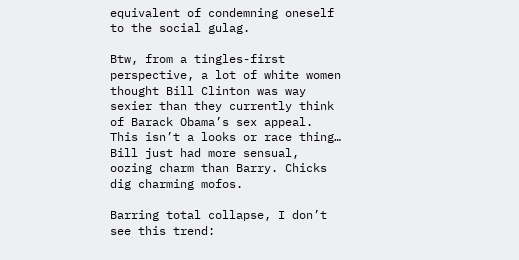equivalent of condemning oneself to the social gulag.

Btw, from a tingles-first perspective, a lot of white women thought Bill Clinton was way sexier than they currently think of Barack Obama’s sex appeal. This isn’t a looks or race thing… Bill just had more sensual, oozing charm than Barry. Chicks dig charming mofos.

Barring total collapse, I don’t see this trend: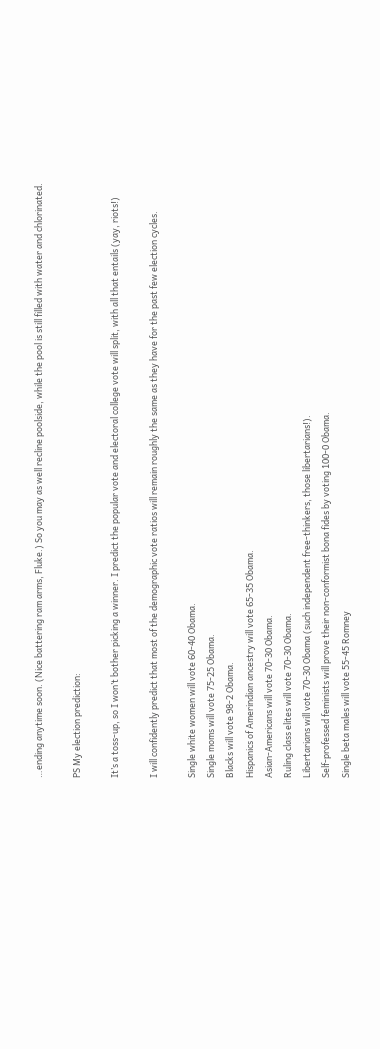…ending anytime soon. (Nice battering ram arms, Fluke.) So you may as well recline poolside, while the pool is still filled with water and chlorinated.

PS My election prediction:

It’s a toss-up, so I won’t bother picking a winner. I predict the popular vote and electoral college vote will split, with all that entails (yay, riots!)

I will confidently predict that most of the demographic vote ratios will remain roughly the same as they have for the past few election cycles.

Single white women will vote 60-40 Obama.
Single moms will vote 75-25 Obama.
Blacks will vote 98-2 Obama.
Hispanics of Amerindian ancestry will vote 65-35 Obama.
Asian-Americans will vote 70-30 Obama.
Ruling class elites will vote 70-30 Obama.
Libertarians will vote 70-30 Obama (such independent free-thinkers, those libertarians!).
Self-professed feminists will prove their non-conformist bona fides by voting 100-0 Obama.
Single beta males will vote 55-45 Romney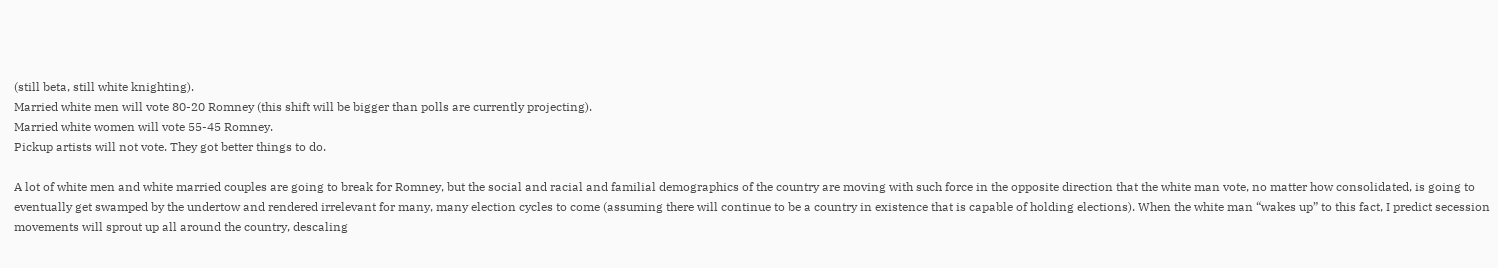(still beta, still white knighting).
Married white men will vote 80-20 Romney (this shift will be bigger than polls are currently projecting).
Married white women will vote 55-45 Romney.
Pickup artists will not vote. They got better things to do.

A lot of white men and white married couples are going to break for Romney, but the social and racial and familial demographics of the country are moving with such force in the opposite direction that the white man vote, no matter how consolidated, is going to eventually get swamped by the undertow and rendered irrelevant for many, many election cycles to come (assuming there will continue to be a country in existence that is capable of holding elections). When the white man “wakes up” to this fact, I predict secession movements will sprout up all around the country, descaling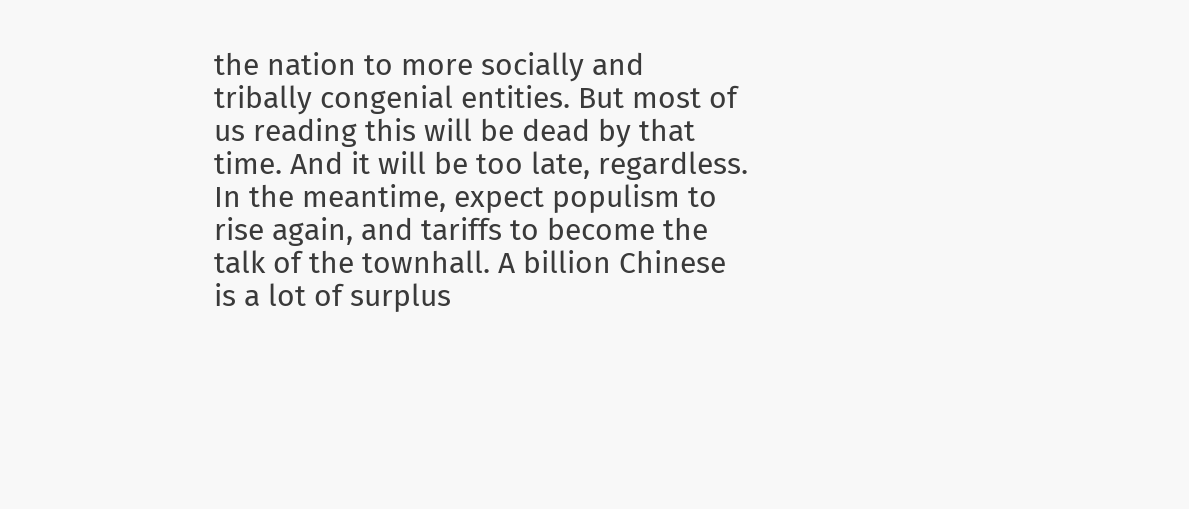the nation to more socially and tribally congenial entities. But most of us reading this will be dead by that time. And it will be too late, regardless. In the meantime, expect populism to rise again, and tariffs to become the talk of the townhall. A billion Chinese is a lot of surplus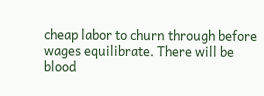cheap labor to churn through before wages equilibrate. There will be blood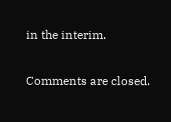in the interim.


Comments are closed.